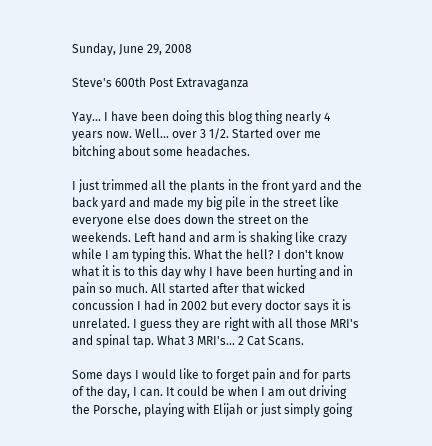Sunday, June 29, 2008

Steve's 600th Post Extravaganza

Yay... I have been doing this blog thing nearly 4 years now. Well... over 3 1/2. Started over me bitching about some headaches.

I just trimmed all the plants in the front yard and the back yard and made my big pile in the street like everyone else does down the street on the weekends. Left hand and arm is shaking like crazy while I am typing this. What the hell? I don't know what it is to this day why I have been hurting and in pain so much. All started after that wicked concussion I had in 2002 but every doctor says it is unrelated. I guess they are right with all those MRI's and spinal tap. What 3 MRI's... 2 Cat Scans.

Some days I would like to forget pain and for parts of the day, I can. It could be when I am out driving the Porsche, playing with Elijah or just simply going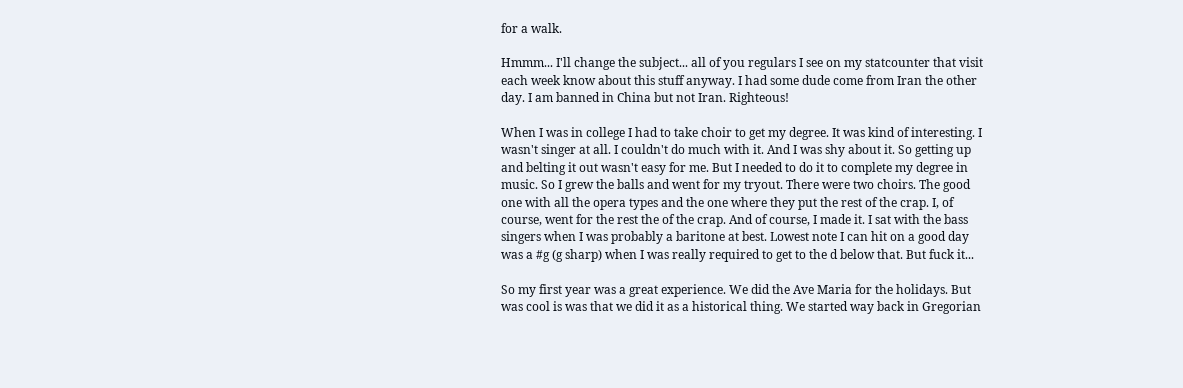for a walk.

Hmmm... I'll change the subject... all of you regulars I see on my statcounter that visit each week know about this stuff anyway. I had some dude come from Iran the other day. I am banned in China but not Iran. Righteous!

When I was in college I had to take choir to get my degree. It was kind of interesting. I wasn't singer at all. I couldn't do much with it. And I was shy about it. So getting up and belting it out wasn't easy for me. But I needed to do it to complete my degree in music. So I grew the balls and went for my tryout. There were two choirs. The good one with all the opera types and the one where they put the rest of the crap. I, of course, went for the rest the of the crap. And of course, I made it. I sat with the bass singers when I was probably a baritone at best. Lowest note I can hit on a good day was a #g (g sharp) when I was really required to get to the d below that. But fuck it...

So my first year was a great experience. We did the Ave Maria for the holidays. But was cool is was that we did it as a historical thing. We started way back in Gregorian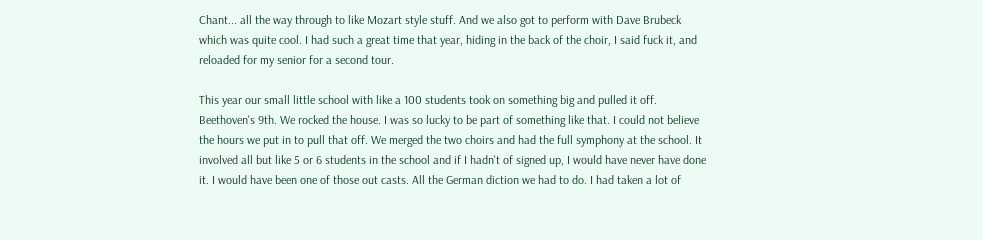Chant... all the way through to like Mozart style stuff. And we also got to perform with Dave Brubeck which was quite cool. I had such a great time that year, hiding in the back of the choir, I said fuck it, and reloaded for my senior for a second tour.

This year our small little school with like a 100 students took on something big and pulled it off. Beethoven's 9th. We rocked the house. I was so lucky to be part of something like that. I could not believe the hours we put in to pull that off. We merged the two choirs and had the full symphony at the school. It involved all but like 5 or 6 students in the school and if I hadn't of signed up, I would have never have done it. I would have been one of those out casts. All the German diction we had to do. I had taken a lot of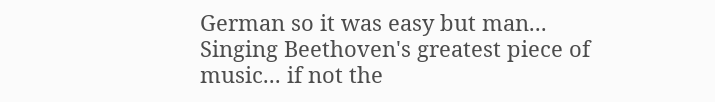German so it was easy but man... Singing Beethoven's greatest piece of music... if not the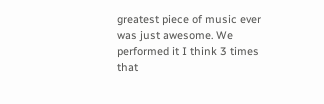greatest piece of music ever was just awesome. We performed it I think 3 times that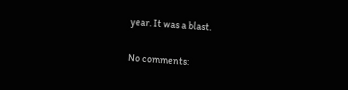year. It was a blast.

No comments: